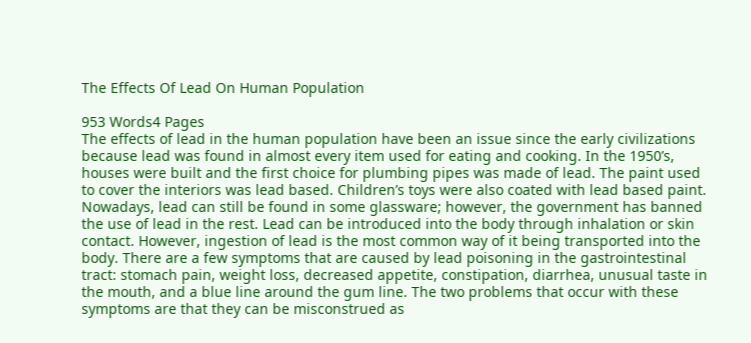The Effects Of Lead On Human Population

953 Words4 Pages
The effects of lead in the human population have been an issue since the early civilizations because lead was found in almost every item used for eating and cooking. In the 1950’s, houses were built and the first choice for plumbing pipes was made of lead. The paint used to cover the interiors was lead based. Children’s toys were also coated with lead based paint. Nowadays, lead can still be found in some glassware; however, the government has banned the use of lead in the rest. Lead can be introduced into the body through inhalation or skin contact. However, ingestion of lead is the most common way of it being transported into the body. There are a few symptoms that are caused by lead poisoning in the gastrointestinal tract: stomach pain, weight loss, decreased appetite, constipation, diarrhea, unusual taste in the mouth, and a blue line around the gum line. The two problems that occur with these symptoms are that they can be misconstrued as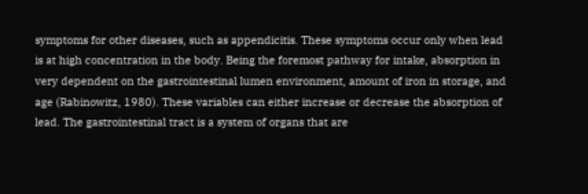symptoms for other diseases, such as appendicitis. These symptoms occur only when lead is at high concentration in the body. Being the foremost pathway for intake, absorption in very dependent on the gastrointestinal lumen environment, amount of iron in storage, and age (Rabinowitz, 1980). These variables can either increase or decrease the absorption of lead. The gastrointestinal tract is a system of organs that are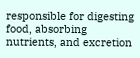responsible for digesting food, absorbing nutrients, and excretion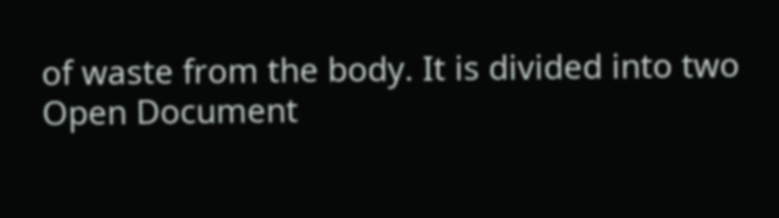of waste from the body. It is divided into two
Open Document